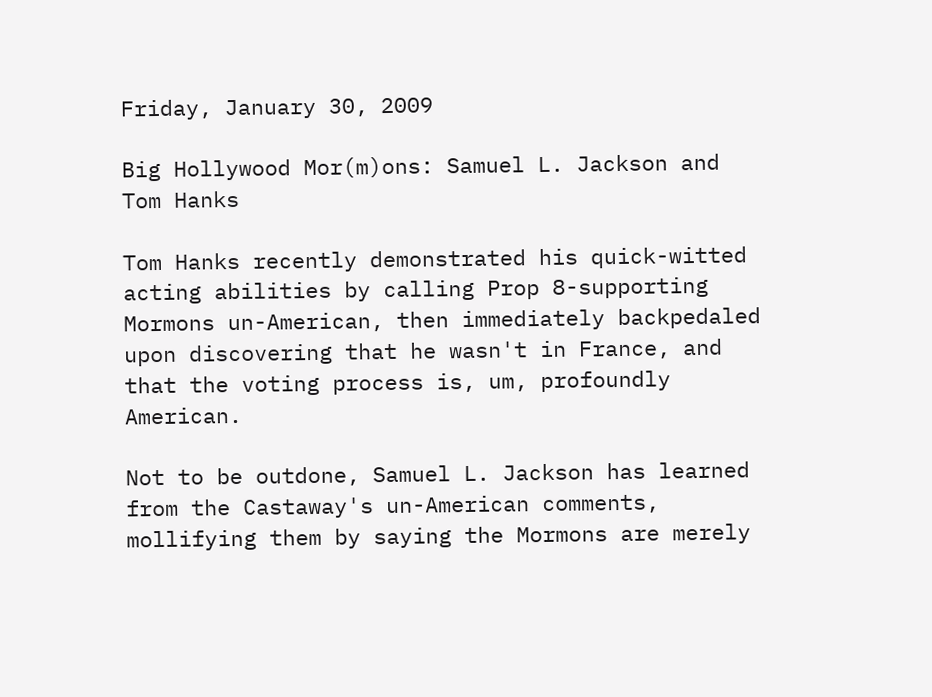Friday, January 30, 2009

Big Hollywood Mor(m)ons: Samuel L. Jackson and Tom Hanks

Tom Hanks recently demonstrated his quick-witted acting abilities by calling Prop 8-supporting Mormons un-American, then immediately backpedaled upon discovering that he wasn't in France, and that the voting process is, um, profoundly American.

Not to be outdone, Samuel L. Jackson has learned from the Castaway's un-American comments, mollifying them by saying the Mormons are merely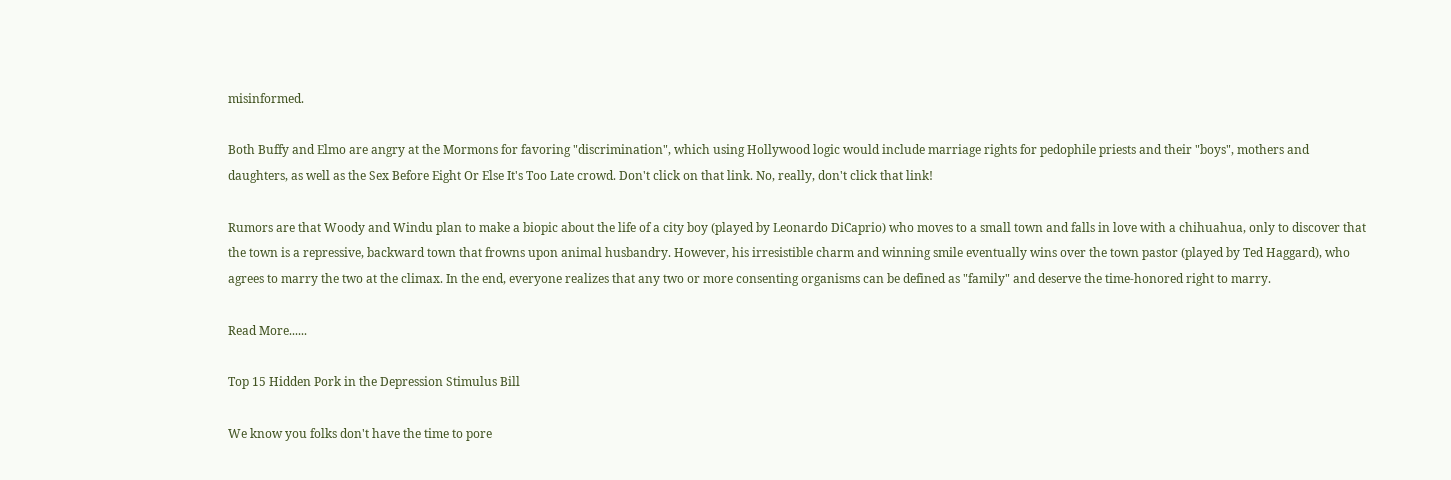misinformed.

Both Buffy and Elmo are angry at the Mormons for favoring "discrimination", which using Hollywood logic would include marriage rights for pedophile priests and their "boys", mothers and daughters, as well as the Sex Before Eight Or Else It's Too Late crowd. Don't click on that link. No, really, don't click that link!

Rumors are that Woody and Windu plan to make a biopic about the life of a city boy (played by Leonardo DiCaprio) who moves to a small town and falls in love with a chihuahua, only to discover that the town is a repressive, backward town that frowns upon animal husbandry. However, his irresistible charm and winning smile eventually wins over the town pastor (played by Ted Haggard), who agrees to marry the two at the climax. In the end, everyone realizes that any two or more consenting organisms can be defined as "family" and deserve the time-honored right to marry.

Read More......

Top 15 Hidden Pork in the Depression Stimulus Bill

We know you folks don't have the time to pore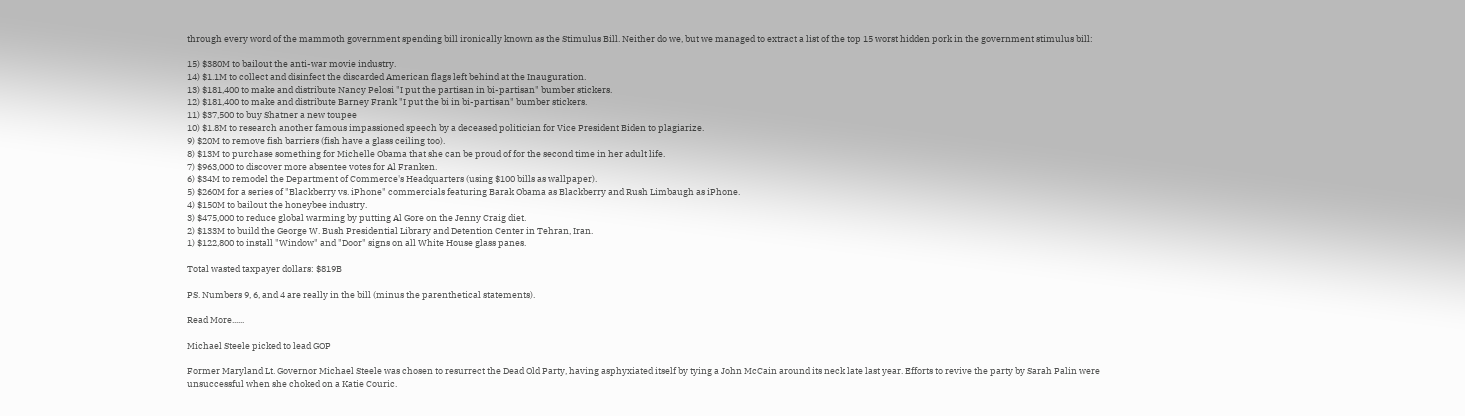through every word of the mammoth government spending bill ironically known as the Stimulus Bill. Neither do we, but we managed to extract a list of the top 15 worst hidden pork in the government stimulus bill:

15) $380M to bailout the anti-war movie industry.
14) $1.1M to collect and disinfect the discarded American flags left behind at the Inauguration.
13) $181,400 to make and distribute Nancy Pelosi "I put the partisan in bi-partisan" bumber stickers.
12) $181,400 to make and distribute Barney Frank "I put the bi in bi-partisan" bumber stickers.
11) $37,500 to buy Shatner a new toupee
10) $1.8M to research another famous impassioned speech by a deceased politician for Vice President Biden to plagiarize.
9) $20M to remove fish barriers (fish have a glass ceiling too).
8) $13M to purchase something for Michelle Obama that she can be proud of for the second time in her adult life.
7) $963,000 to discover more absentee votes for Al Franken.
6) $34M to remodel the Department of Commerce's Headquarters (using $100 bills as wallpaper).
5) $260M for a series of "Blackberry vs. iPhone" commercials featuring Barak Obama as Blackberry and Rush Limbaugh as iPhone.
4) $150M to bailout the honeybee industry.
3) $475,000 to reduce global warming by putting Al Gore on the Jenny Craig diet.
2) $133M to build the George W. Bush Presidential Library and Detention Center in Tehran, Iran.
1) $122,800 to install "Window" and "Door" signs on all White House glass panes.

Total wasted taxpayer dollars: $819B

PS. Numbers 9, 6, and 4 are really in the bill (minus the parenthetical statements).

Read More......

Michael Steele picked to lead GOP

Former Maryland Lt. Governor Michael Steele was chosen to resurrect the Dead Old Party, having asphyxiated itself by tying a John McCain around its neck late last year. Efforts to revive the party by Sarah Palin were unsuccessful when she choked on a Katie Couric.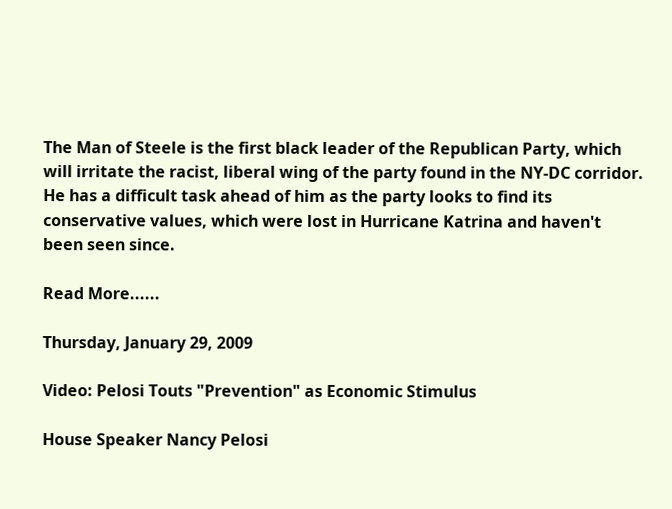The Man of Steele is the first black leader of the Republican Party, which will irritate the racist, liberal wing of the party found in the NY-DC corridor. He has a difficult task ahead of him as the party looks to find its conservative values, which were lost in Hurricane Katrina and haven't been seen since.

Read More......

Thursday, January 29, 2009

Video: Pelosi Touts "Prevention" as Economic Stimulus

House Speaker Nancy Pelosi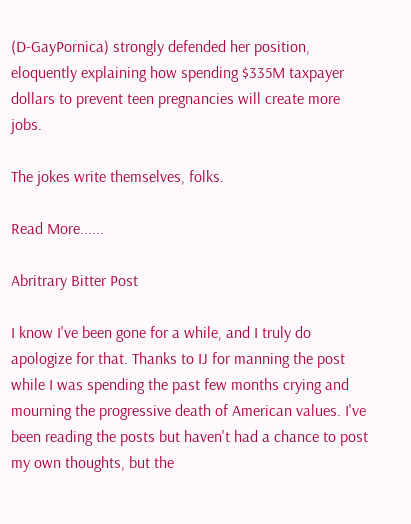(D-GayPornica) strongly defended her position, eloquently explaining how spending $335M taxpayer dollars to prevent teen pregnancies will create more jobs.

The jokes write themselves, folks.

Read More......

Abritrary Bitter Post

I know I've been gone for a while, and I truly do apologize for that. Thanks to IJ for manning the post while I was spending the past few months crying and mourning the progressive death of American values. I've been reading the posts but haven't had a chance to post my own thoughts, but the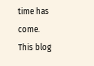time has come. This blog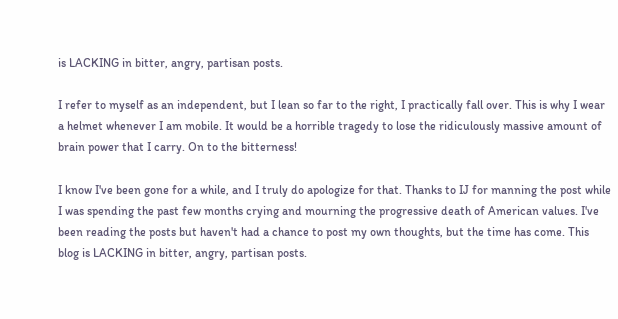is LACKING in bitter, angry, partisan posts.

I refer to myself as an independent, but I lean so far to the right, I practically fall over. This is why I wear a helmet whenever I am mobile. It would be a horrible tragedy to lose the ridiculously massive amount of brain power that I carry. On to the bitterness!

I know I've been gone for a while, and I truly do apologize for that. Thanks to IJ for manning the post while I was spending the past few months crying and mourning the progressive death of American values. I've been reading the posts but haven't had a chance to post my own thoughts, but the time has come. This blog is LACKING in bitter, angry, partisan posts.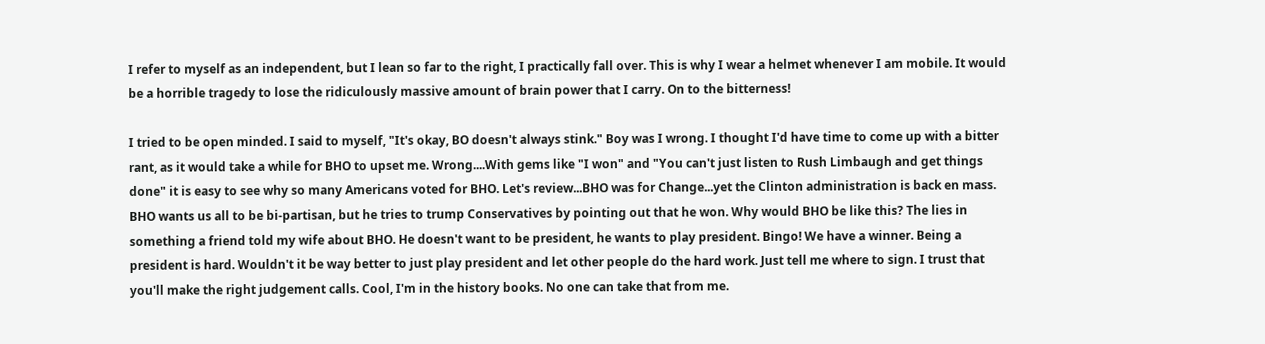I refer to myself as an independent, but I lean so far to the right, I practically fall over. This is why I wear a helmet whenever I am mobile. It would be a horrible tragedy to lose the ridiculously massive amount of brain power that I carry. On to the bitterness!

I tried to be open minded. I said to myself, "It's okay, BO doesn't always stink." Boy was I wrong. I thought I'd have time to come up with a bitter rant, as it would take a while for BHO to upset me. Wrong....With gems like "I won" and "You can't just listen to Rush Limbaugh and get things done" it is easy to see why so many Americans voted for BHO. Let's review...BHO was for Change...yet the Clinton administration is back en mass. BHO wants us all to be bi-partisan, but he tries to trump Conservatives by pointing out that he won. Why would BHO be like this? The lies in something a friend told my wife about BHO. He doesn't want to be president, he wants to play president. Bingo! We have a winner. Being a president is hard. Wouldn't it be way better to just play president and let other people do the hard work. Just tell me where to sign. I trust that you'll make the right judgement calls. Cool, I'm in the history books. No one can take that from me.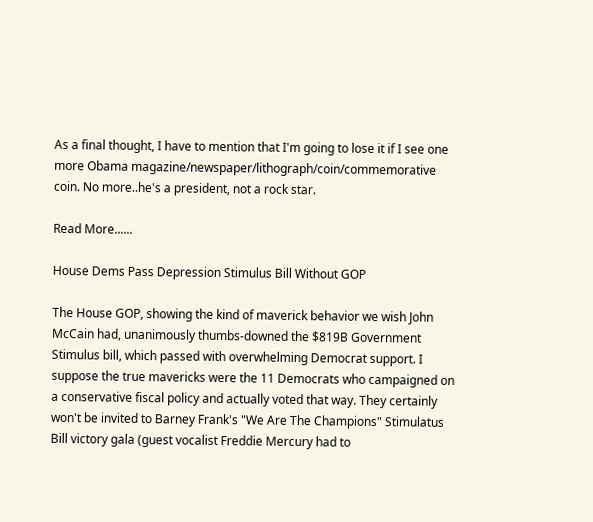As a final thought, I have to mention that I'm going to lose it if I see one more Obama magazine/newspaper/lithograph/coin/commemorative coin. No more..he's a president, not a rock star.

Read More......

House Dems Pass Depression Stimulus Bill Without GOP

The House GOP, showing the kind of maverick behavior we wish John McCain had, unanimously thumbs-downed the $819B Government Stimulus bill, which passed with overwhelming Democrat support. I suppose the true mavericks were the 11 Democrats who campaigned on a conservative fiscal policy and actually voted that way. They certainly won't be invited to Barney Frank's "We Are The Champions" Stimulatus Bill victory gala (guest vocalist Freddie Mercury had to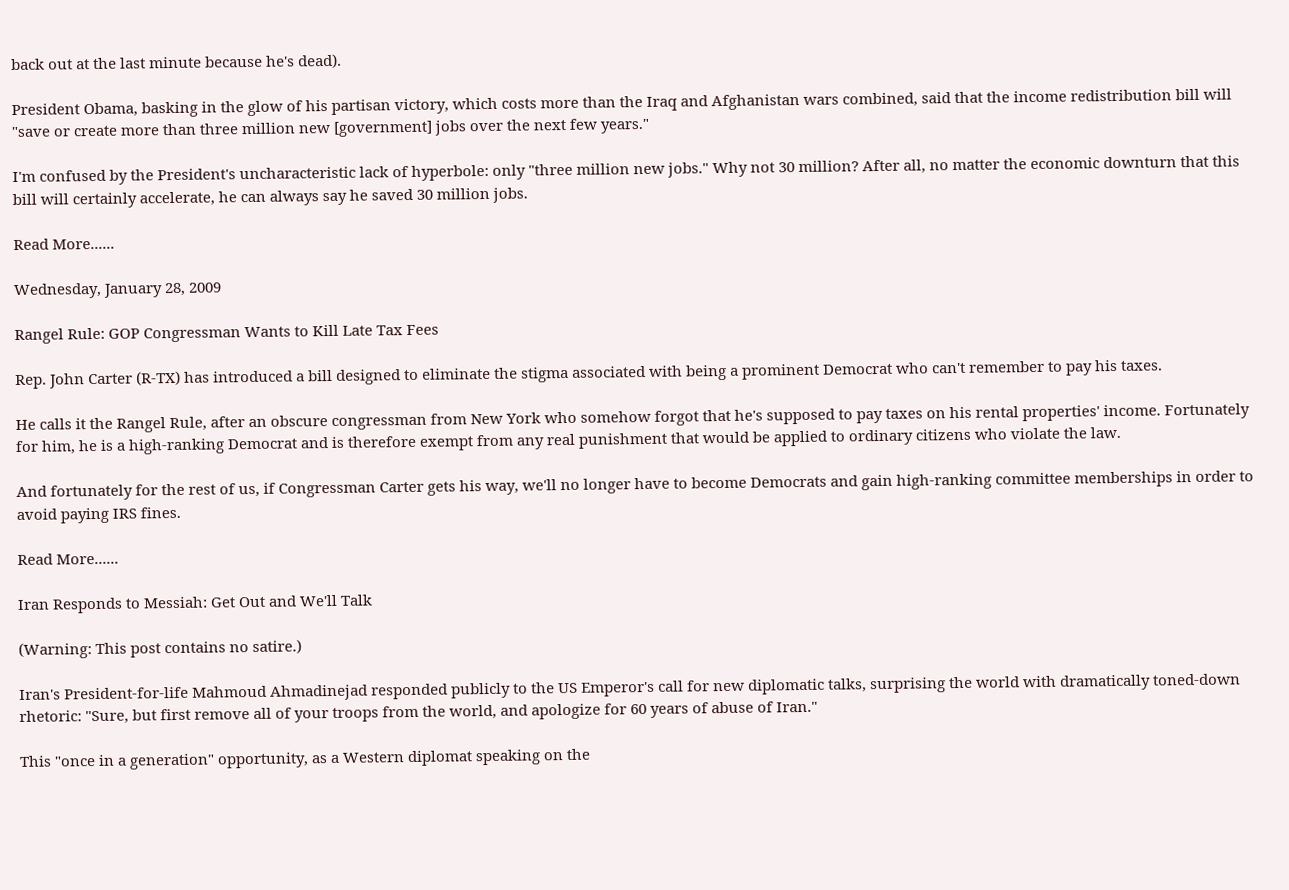back out at the last minute because he's dead).

President Obama, basking in the glow of his partisan victory, which costs more than the Iraq and Afghanistan wars combined, said that the income redistribution bill will "save or create more than three million new [government] jobs over the next few years."

I'm confused by the President's uncharacteristic lack of hyperbole: only "three million new jobs." Why not 30 million? After all, no matter the economic downturn that this bill will certainly accelerate, he can always say he saved 30 million jobs.

Read More......

Wednesday, January 28, 2009

Rangel Rule: GOP Congressman Wants to Kill Late Tax Fees

Rep. John Carter (R-TX) has introduced a bill designed to eliminate the stigma associated with being a prominent Democrat who can't remember to pay his taxes.

He calls it the Rangel Rule, after an obscure congressman from New York who somehow forgot that he's supposed to pay taxes on his rental properties' income. Fortunately for him, he is a high-ranking Democrat and is therefore exempt from any real punishment that would be applied to ordinary citizens who violate the law.

And fortunately for the rest of us, if Congressman Carter gets his way, we'll no longer have to become Democrats and gain high-ranking committee memberships in order to avoid paying IRS fines.

Read More......

Iran Responds to Messiah: Get Out and We'll Talk

(Warning: This post contains no satire.)

Iran's President-for-life Mahmoud Ahmadinejad responded publicly to the US Emperor's call for new diplomatic talks, surprising the world with dramatically toned-down rhetoric: "Sure, but first remove all of your troops from the world, and apologize for 60 years of abuse of Iran."

This "once in a generation" opportunity, as a Western diplomat speaking on the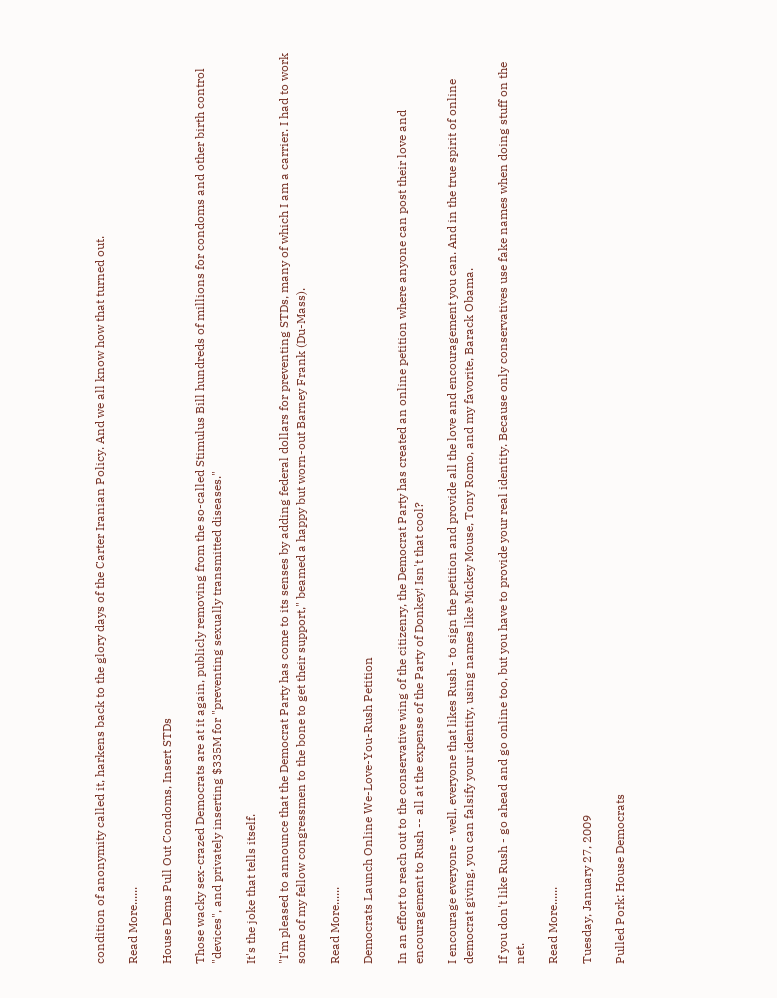condition of anonymity called it, harkens back to the glory days of the Carter Iranian Policy. And we all know how that turned out.

Read More......

House Dems Pull Out Condoms, Insert STDs

Those wacky sex-crazed Democrats are at it again, publicly removing from the so-called Stimulus Bill hundreds of millions for condoms and other birth control "devices", and privately inserting $335M for "preventing sexually transmitted diseases."

It's the joke that tells itself.

"I'm pleased to announce that the Democrat Party has come to its senses by adding federal dollars for preventing STDs, many of which I am a carrier. I had to work some of my fellow congressmen to the bone to get their support," beamed a happy but worn-out Barney Frank (Du-Mass).

Read More......

Democrats Launch Online We-Love-You-Rush Petition

In an effort to reach out to the conservative wing of the citizenry, the Democrat Party has created an online petition where anyone can post their love and encouragement to Rush -- all at the expense of the Party of Donkey! Isn't that cool?

I encourage everyone - well, everyone that likes Rush - to sign the petition and provide all the love and encouragement you can. And in the true spirit of online democrat giving, you can falsify your identity, using names like Mickey Mouse, Tony Romo, and my favorite, Barack Obama.

If you don't like Rush - go ahead and go online too, but you have to provide your real identity. Because only conservatives use fake names when doing stuff on the net.

Read More......

Tuesday, January 27, 2009

Pulled Pork: House Democrats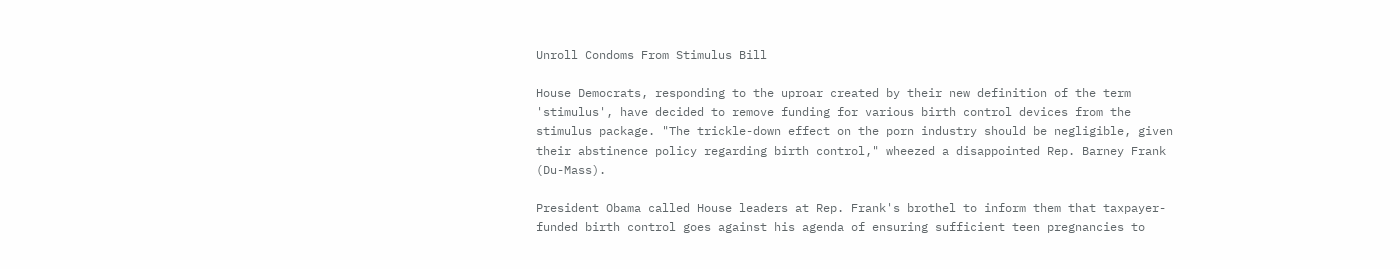Unroll Condoms From Stimulus Bill

House Democrats, responding to the uproar created by their new definition of the term 'stimulus', have decided to remove funding for various birth control devices from the stimulus package. "The trickle-down effect on the porn industry should be negligible, given their abstinence policy regarding birth control," wheezed a disappointed Rep. Barney Frank (Du-Mass).

President Obama called House leaders at Rep. Frank's brothel to inform them that taxpayer-funded birth control goes against his agenda of ensuring sufficient teen pregnancies to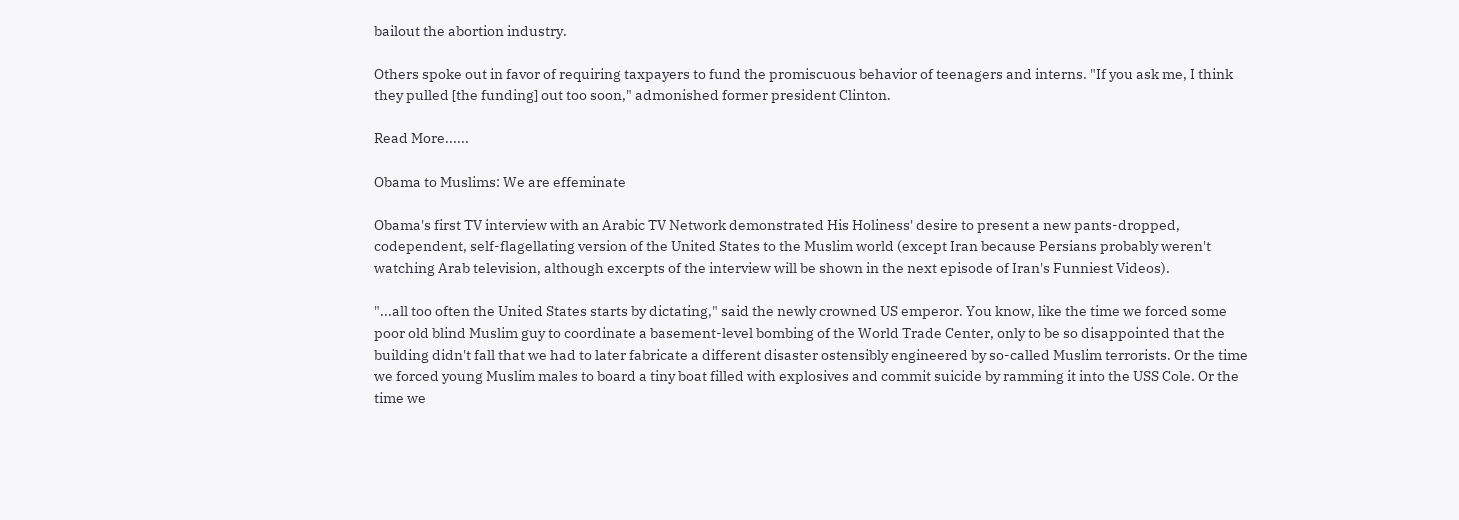bailout the abortion industry.

Others spoke out in favor of requiring taxpayers to fund the promiscuous behavior of teenagers and interns. "If you ask me, I think they pulled [the funding] out too soon," admonished former president Clinton.

Read More......

Obama to Muslims: We are effeminate

Obama's first TV interview with an Arabic TV Network demonstrated His Holiness' desire to present a new pants-dropped, codependent, self-flagellating version of the United States to the Muslim world (except Iran because Persians probably weren't watching Arab television, although excerpts of the interview will be shown in the next episode of Iran's Funniest Videos).

"...all too often the United States starts by dictating," said the newly crowned US emperor. You know, like the time we forced some poor old blind Muslim guy to coordinate a basement-level bombing of the World Trade Center, only to be so disappointed that the building didn't fall that we had to later fabricate a different disaster ostensibly engineered by so-called Muslim terrorists. Or the time we forced young Muslim males to board a tiny boat filled with explosives and commit suicide by ramming it into the USS Cole. Or the time we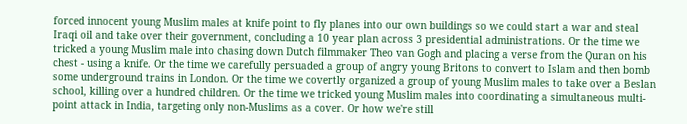forced innocent young Muslim males at knife point to fly planes into our own buildings so we could start a war and steal Iraqi oil and take over their government, concluding a 10 year plan across 3 presidential administrations. Or the time we tricked a young Muslim male into chasing down Dutch filmmaker Theo van Gogh and placing a verse from the Quran on his chest - using a knife. Or the time we carefully persuaded a group of angry young Britons to convert to Islam and then bomb some underground trains in London. Or the time we covertly organized a group of young Muslim males to take over a Beslan school, killing over a hundred children. Or the time we tricked young Muslim males into coordinating a simultaneous multi-point attack in India, targeting only non-Muslims as a cover. Or how we're still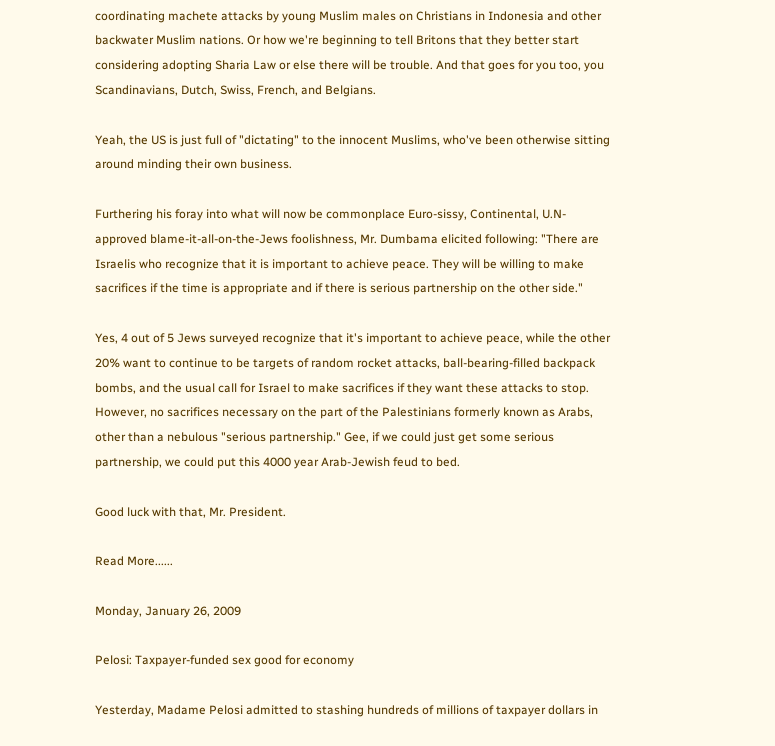coordinating machete attacks by young Muslim males on Christians in Indonesia and other backwater Muslim nations. Or how we're beginning to tell Britons that they better start considering adopting Sharia Law or else there will be trouble. And that goes for you too, you Scandinavians, Dutch, Swiss, French, and Belgians.

Yeah, the US is just full of "dictating" to the innocent Muslims, who've been otherwise sitting around minding their own business.

Furthering his foray into what will now be commonplace Euro-sissy, Continental, U.N-approved blame-it-all-on-the-Jews foolishness, Mr. Dumbama elicited following: "There are Israelis who recognize that it is important to achieve peace. They will be willing to make sacrifices if the time is appropriate and if there is serious partnership on the other side."

Yes, 4 out of 5 Jews surveyed recognize that it's important to achieve peace, while the other 20% want to continue to be targets of random rocket attacks, ball-bearing-filled backpack bombs, and the usual call for Israel to make sacrifices if they want these attacks to stop. However, no sacrifices necessary on the part of the Palestinians formerly known as Arabs, other than a nebulous "serious partnership." Gee, if we could just get some serious partnership, we could put this 4000 year Arab-Jewish feud to bed.

Good luck with that, Mr. President.

Read More......

Monday, January 26, 2009

Pelosi: Taxpayer-funded sex good for economy

Yesterday, Madame Pelosi admitted to stashing hundreds of millions of taxpayer dollars in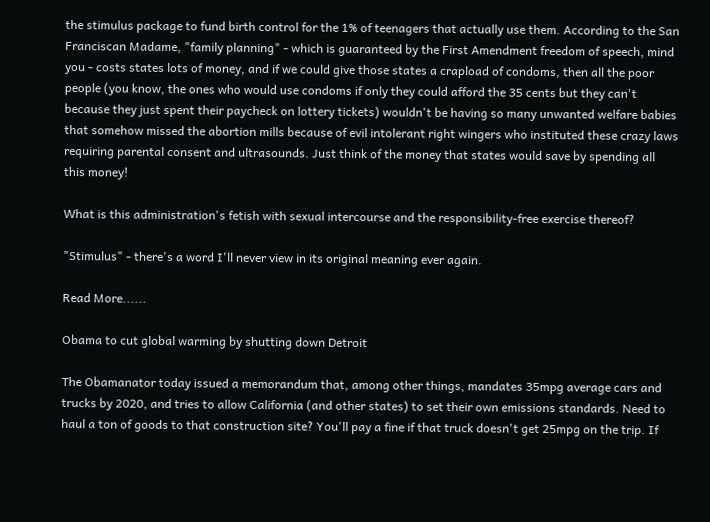the stimulus package to fund birth control for the 1% of teenagers that actually use them. According to the San Franciscan Madame, "family planning" - which is guaranteed by the First Amendment freedom of speech, mind you - costs states lots of money, and if we could give those states a crapload of condoms, then all the poor people (you know, the ones who would use condoms if only they could afford the 35 cents but they can't because they just spent their paycheck on lottery tickets) wouldn't be having so many unwanted welfare babies that somehow missed the abortion mills because of evil intolerant right wingers who instituted these crazy laws requiring parental consent and ultrasounds. Just think of the money that states would save by spending all this money!

What is this administration's fetish with sexual intercourse and the responsibility-free exercise thereof?

"Stimulus" - there's a word I'll never view in its original meaning ever again.

Read More......

Obama to cut global warming by shutting down Detroit

The Obamanator today issued a memorandum that, among other things, mandates 35mpg average cars and trucks by 2020, and tries to allow California (and other states) to set their own emissions standards. Need to haul a ton of goods to that construction site? You'll pay a fine if that truck doesn't get 25mpg on the trip. If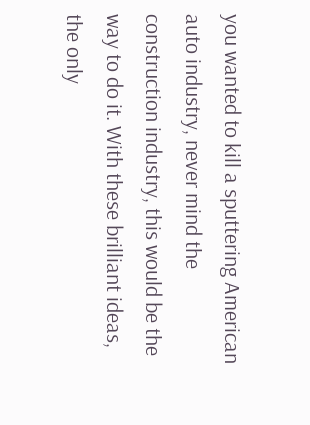you wanted to kill a sputtering American auto industry, never mind the construction industry, this would be the way to do it. With these brilliant ideas, the only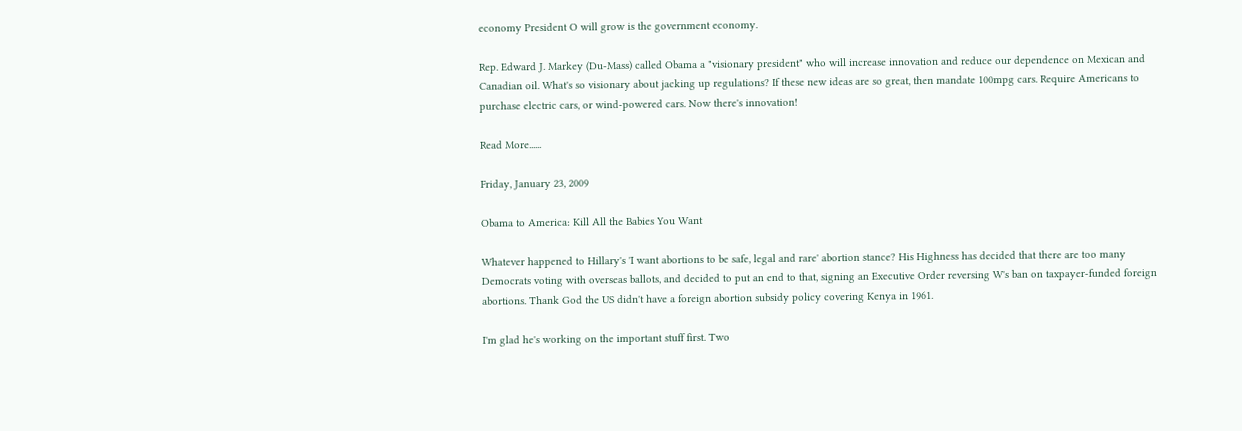economy President O will grow is the government economy.

Rep. Edward J. Markey (Du-Mass) called Obama a "visionary president" who will increase innovation and reduce our dependence on Mexican and Canadian oil. What's so visionary about jacking up regulations? If these new ideas are so great, then mandate 100mpg cars. Require Americans to purchase electric cars, or wind-powered cars. Now there's innovation!

Read More......

Friday, January 23, 2009

Obama to America: Kill All the Babies You Want

Whatever happened to Hillary's 'I want abortions to be safe, legal and rare' abortion stance? His Highness has decided that there are too many Democrats voting with overseas ballots, and decided to put an end to that, signing an Executive Order reversing W's ban on taxpayer-funded foreign abortions. Thank God the US didn't have a foreign abortion subsidy policy covering Kenya in 1961.

I'm glad he's working on the important stuff first. Two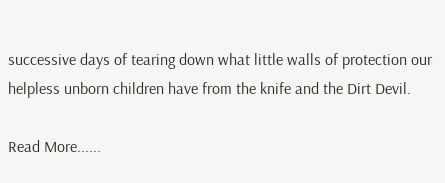successive days of tearing down what little walls of protection our helpless unborn children have from the knife and the Dirt Devil.

Read More......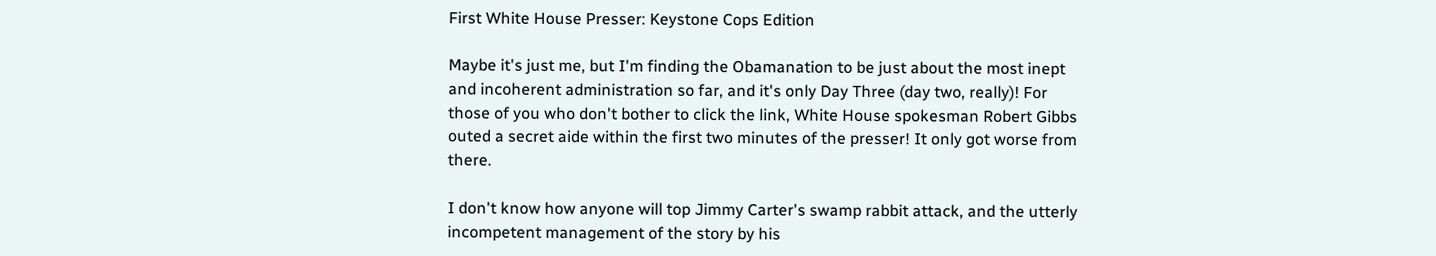First White House Presser: Keystone Cops Edition

Maybe it's just me, but I'm finding the Obamanation to be just about the most inept and incoherent administration so far, and it's only Day Three (day two, really)! For those of you who don't bother to click the link, White House spokesman Robert Gibbs outed a secret aide within the first two minutes of the presser! It only got worse from there.

I don't know how anyone will top Jimmy Carter's swamp rabbit attack, and the utterly incompetent management of the story by his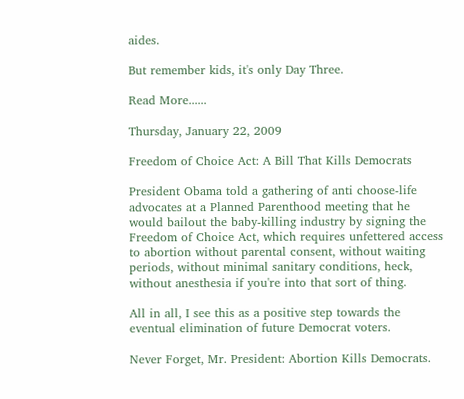aides.

But remember kids, it's only Day Three.

Read More......

Thursday, January 22, 2009

Freedom of Choice Act: A Bill That Kills Democrats

President Obama told a gathering of anti choose-life advocates at a Planned Parenthood meeting that he would bailout the baby-killing industry by signing the Freedom of Choice Act, which requires unfettered access to abortion without parental consent, without waiting periods, without minimal sanitary conditions, heck, without anesthesia if you're into that sort of thing.

All in all, I see this as a positive step towards the eventual elimination of future Democrat voters.

Never Forget, Mr. President: Abortion Kills Democrats.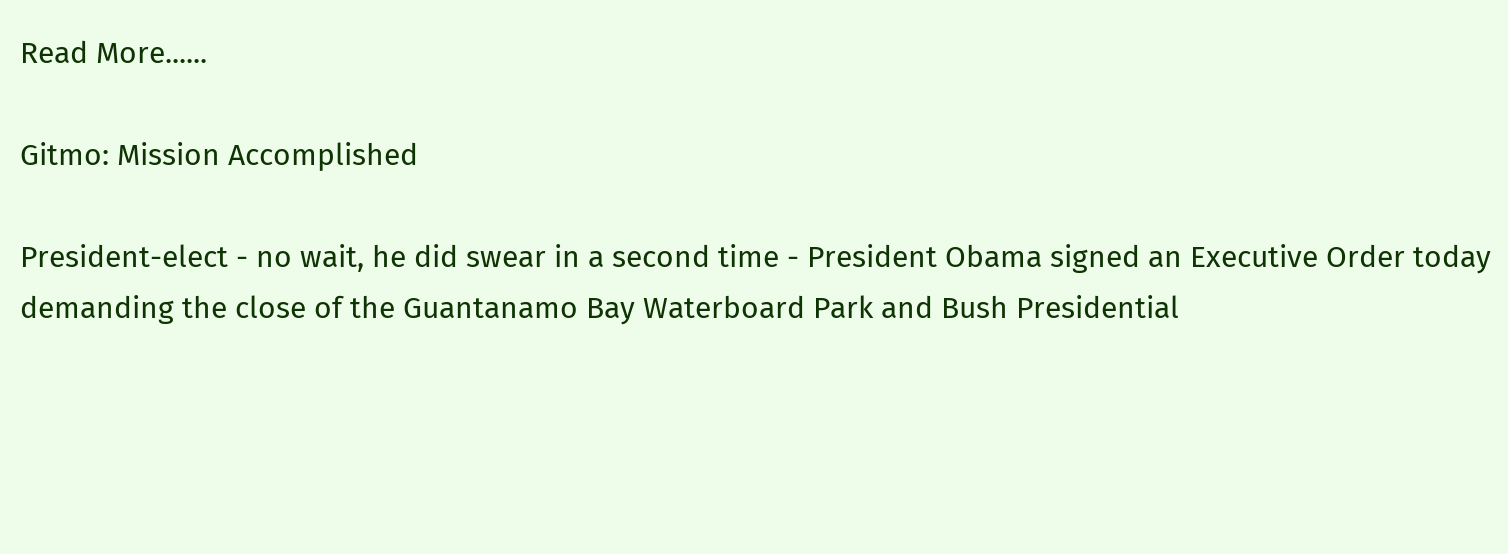Read More......

Gitmo: Mission Accomplished

President-elect - no wait, he did swear in a second time - President Obama signed an Executive Order today demanding the close of the Guantanamo Bay Waterboard Park and Bush Presidential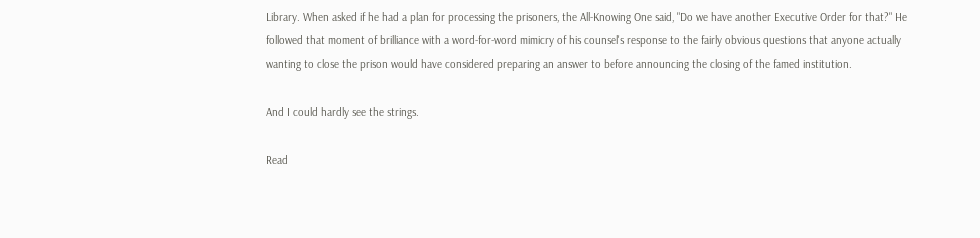Library. When asked if he had a plan for processing the prisoners, the All-Knowing One said, "Do we have another Executive Order for that?" He followed that moment of brilliance with a word-for-word mimicry of his counsel's response to the fairly obvious questions that anyone actually wanting to close the prison would have considered preparing an answer to before announcing the closing of the famed institution.

And I could hardly see the strings.

Read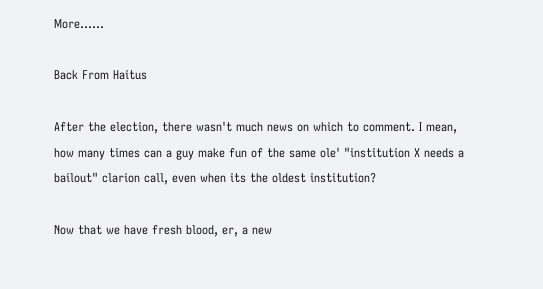More......

Back From Haitus

After the election, there wasn't much news on which to comment. I mean, how many times can a guy make fun of the same ole' "institution X needs a bailout" clarion call, even when its the oldest institution?

Now that we have fresh blood, er, a new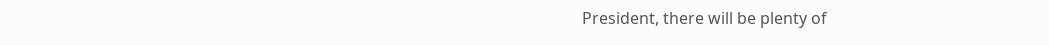President, there will be plenty of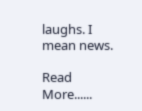laughs. I mean news.

Read More......